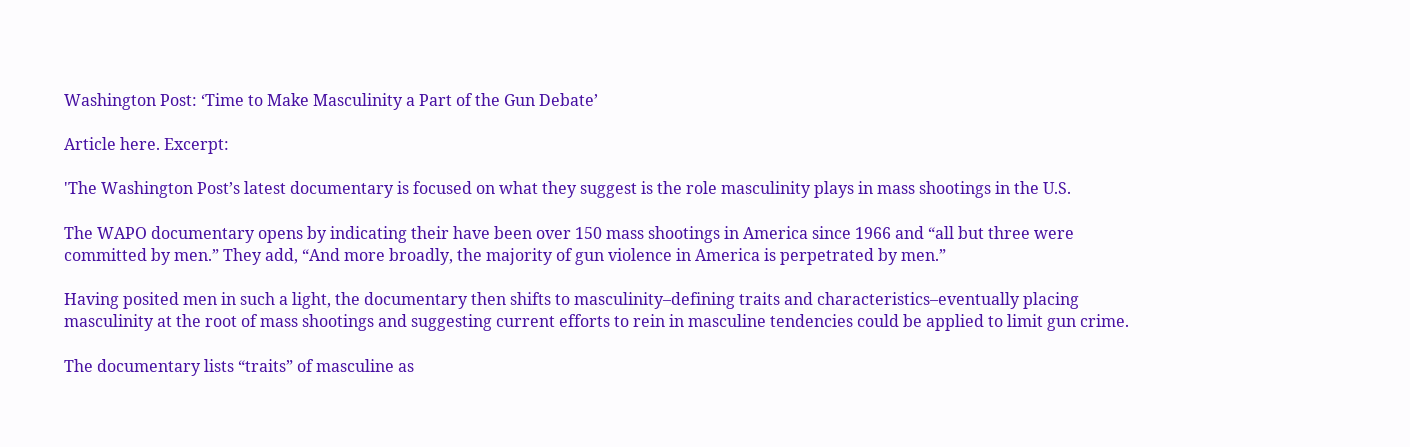Washington Post: ‘Time to Make Masculinity a Part of the Gun Debate’

Article here. Excerpt:

'The Washington Post’s latest documentary is focused on what they suggest is the role masculinity plays in mass shootings in the U.S.

The WAPO documentary opens by indicating their have been over 150 mass shootings in America since 1966 and “all but three were committed by men.” They add, “And more broadly, the majority of gun violence in America is perpetrated by men.”

Having posited men in such a light, the documentary then shifts to masculinity–defining traits and characteristics–eventually placing masculinity at the root of mass shootings and suggesting current efforts to rein in masculine tendencies could be applied to limit gun crime.

The documentary lists “traits” of masculine as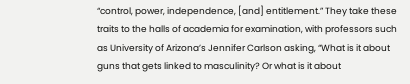“control, power, independence, [and] entitlement.” They take these traits to the halls of academia for examination, with professors such as University of Arizona’s Jennifer Carlson asking, “What is it about guns that gets linked to masculinity? Or what is it about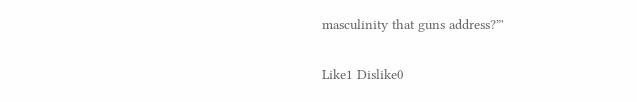masculinity that guns address?”'

Like1 Dislike0